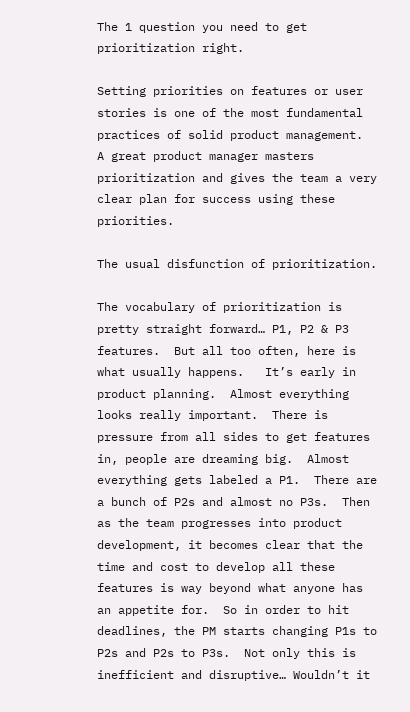The 1 question you need to get prioritization right.

Setting priorities on features or user stories is one of the most fundamental practices of solid product management.  A great product manager masters  prioritization and gives the team a very clear plan for success using these priorities.

The usual disfunction of prioritization.

The vocabulary of prioritization is pretty straight forward… P1, P2 & P3 features.  But all too often, here is what usually happens.   It’s early in product planning.  Almost everything looks really important.  There is pressure from all sides to get features in, people are dreaming big.  Almost everything gets labeled a P1.  There are a bunch of P2s and almost no P3s.  Then as the team progresses into product development, it becomes clear that the time and cost to develop all these features is way beyond what anyone has an appetite for.  So in order to hit deadlines, the PM starts changing P1s to P2s and P2s to P3s.  Not only this is inefficient and disruptive… Wouldn’t it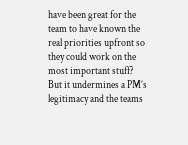have been great for the team to have known the real priorities upfront so they could work on the most important stuff?  But it undermines a PM’s legitimacy and the teams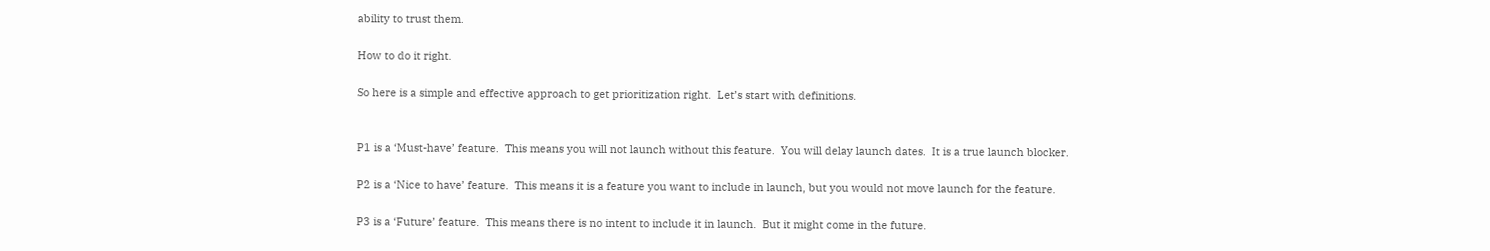ability to trust them.

How to do it right.

So here is a simple and effective approach to get prioritization right.  Let’s start with definitions.


P1 is a ‘Must-have’ feature.  This means you will not launch without this feature.  You will delay launch dates.  It is a true launch blocker.

P2 is a ‘Nice to have’ feature.  This means it is a feature you want to include in launch, but you would not move launch for the feature.

P3 is a ‘Future’ feature.  This means there is no intent to include it in launch.  But it might come in the future.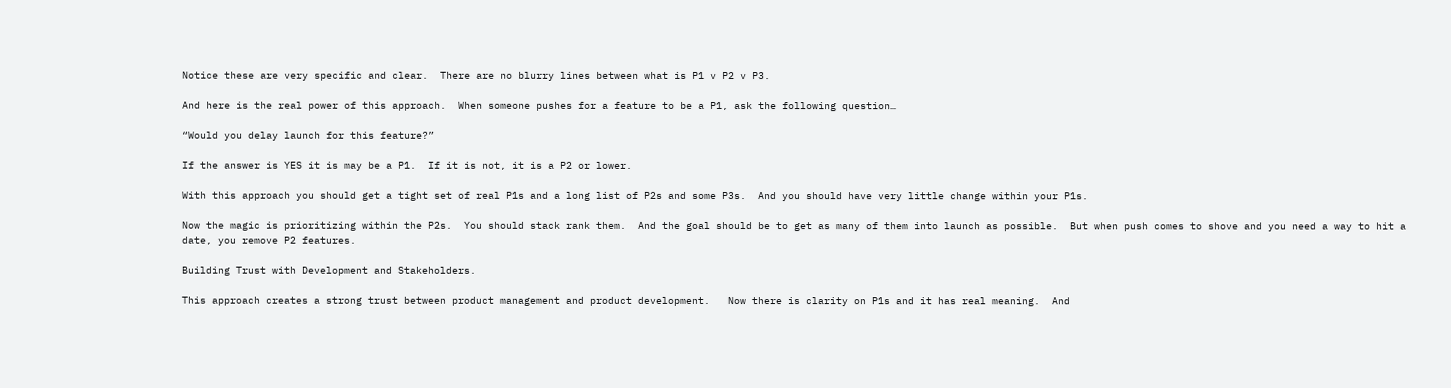Notice these are very specific and clear.  There are no blurry lines between what is P1 v P2 v P3.

And here is the real power of this approach.  When someone pushes for a feature to be a P1, ask the following question…

“Would you delay launch for this feature?”

If the answer is YES it is may be a P1.  If it is not, it is a P2 or lower.

With this approach you should get a tight set of real P1s and a long list of P2s and some P3s.  And you should have very little change within your P1s.

Now the magic is prioritizing within the P2s.  You should stack rank them.  And the goal should be to get as many of them into launch as possible.  But when push comes to shove and you need a way to hit a date, you remove P2 features.

Building Trust with Development and Stakeholders.

This approach creates a strong trust between product management and product development.   Now there is clarity on P1s and it has real meaning.  And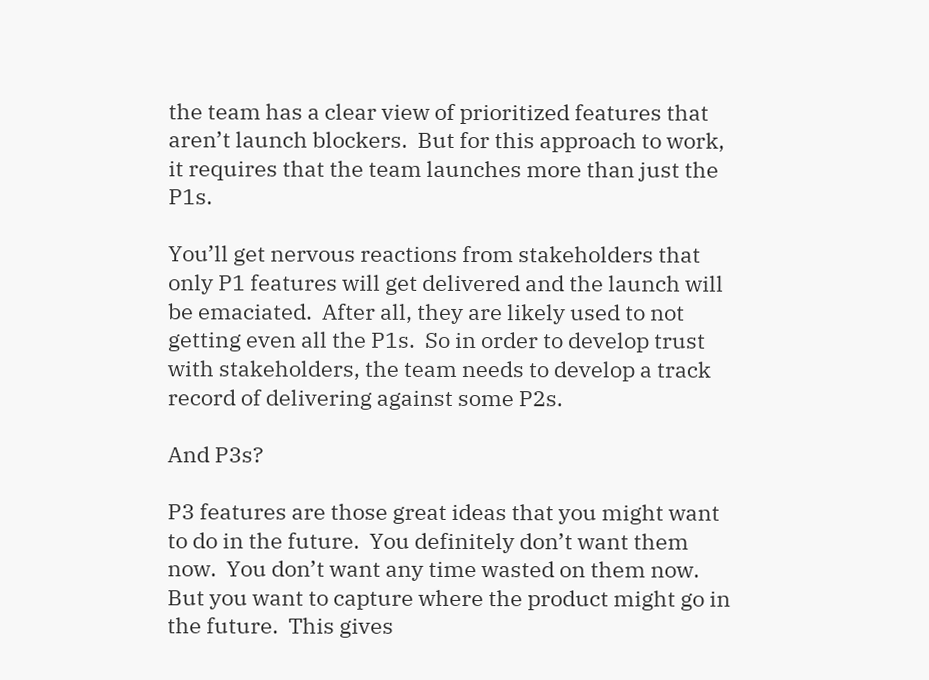the team has a clear view of prioritized features that aren’t launch blockers.  But for this approach to work, it requires that the team launches more than just the P1s.

You’ll get nervous reactions from stakeholders that only P1 features will get delivered and the launch will be emaciated.  After all, they are likely used to not getting even all the P1s.  So in order to develop trust with stakeholders, the team needs to develop a track record of delivering against some P2s.

And P3s?

P3 features are those great ideas that you might want to do in the future.  You definitely don’t want them now.  You don’t want any time wasted on them now.  But you want to capture where the product might go in the future.  This gives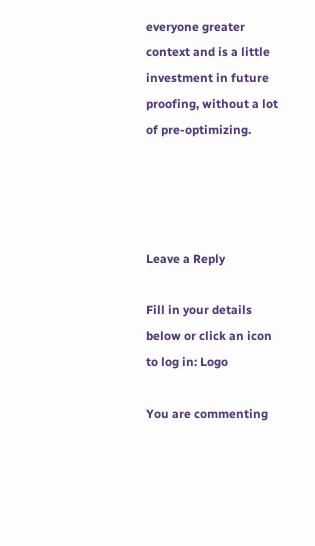everyone greater context and is a little investment in future proofing, without a lot of pre-optimizing.




Leave a Reply

Fill in your details below or click an icon to log in: Logo

You are commenting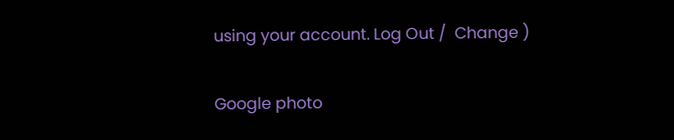using your account. Log Out /  Change )

Google photo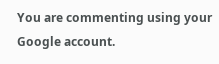You are commenting using your Google account.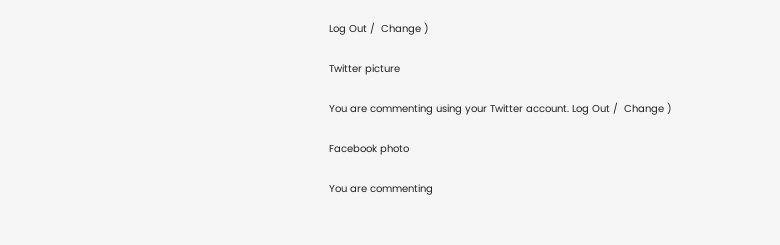Log Out /  Change )

Twitter picture

You are commenting using your Twitter account. Log Out /  Change )

Facebook photo

You are commenting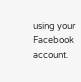using your Facebook account.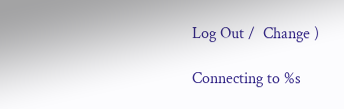Log Out /  Change )

Connecting to %s